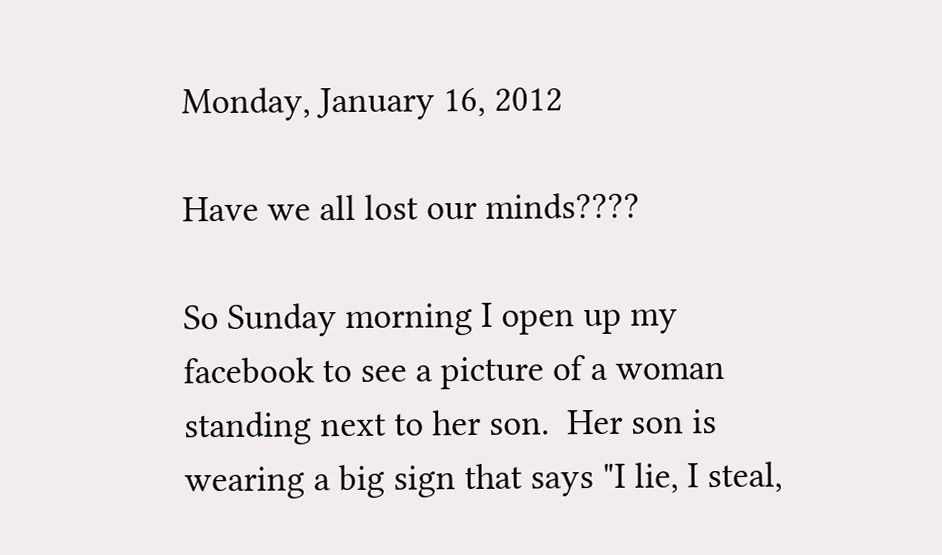Monday, January 16, 2012

Have we all lost our minds????

So Sunday morning I open up my facebook to see a picture of a woman standing next to her son.  Her son is wearing a big sign that says "I lie, I steal,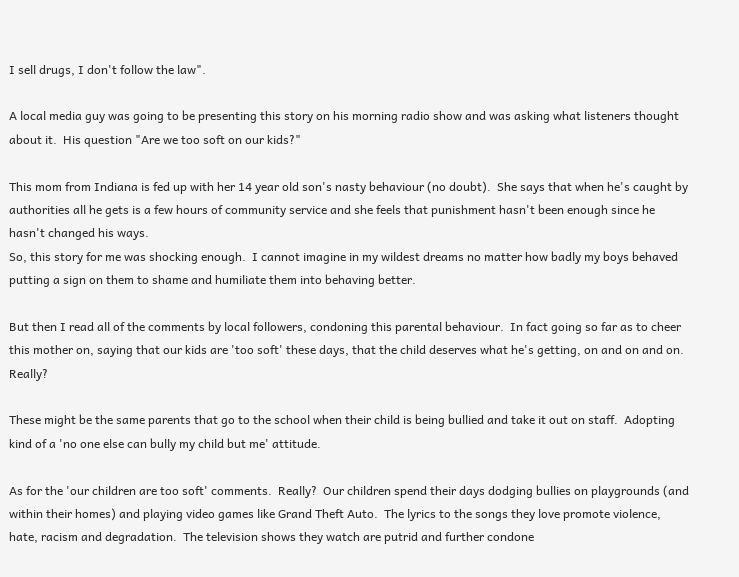I sell drugs, I don't follow the law".

A local media guy was going to be presenting this story on his morning radio show and was asking what listeners thought about it.  His question "Are we too soft on our kids?"

This mom from Indiana is fed up with her 14 year old son's nasty behaviour (no doubt).  She says that when he's caught by authorities all he gets is a few hours of community service and she feels that punishment hasn't been enough since he hasn't changed his ways.
So, this story for me was shocking enough.  I cannot imagine in my wildest dreams no matter how badly my boys behaved putting a sign on them to shame and humiliate them into behaving better.

But then I read all of the comments by local followers, condoning this parental behaviour.  In fact going so far as to cheer this mother on, saying that our kids are 'too soft' these days, that the child deserves what he's getting, on and on and on.  Really?

These might be the same parents that go to the school when their child is being bullied and take it out on staff.  Adopting kind of a 'no one else can bully my child but me' attitude.

As for the 'our children are too soft' comments.  Really?  Our children spend their days dodging bullies on playgrounds (and within their homes) and playing video games like Grand Theft Auto.  The lyrics to the songs they love promote violence, hate, racism and degradation.  The television shows they watch are putrid and further condone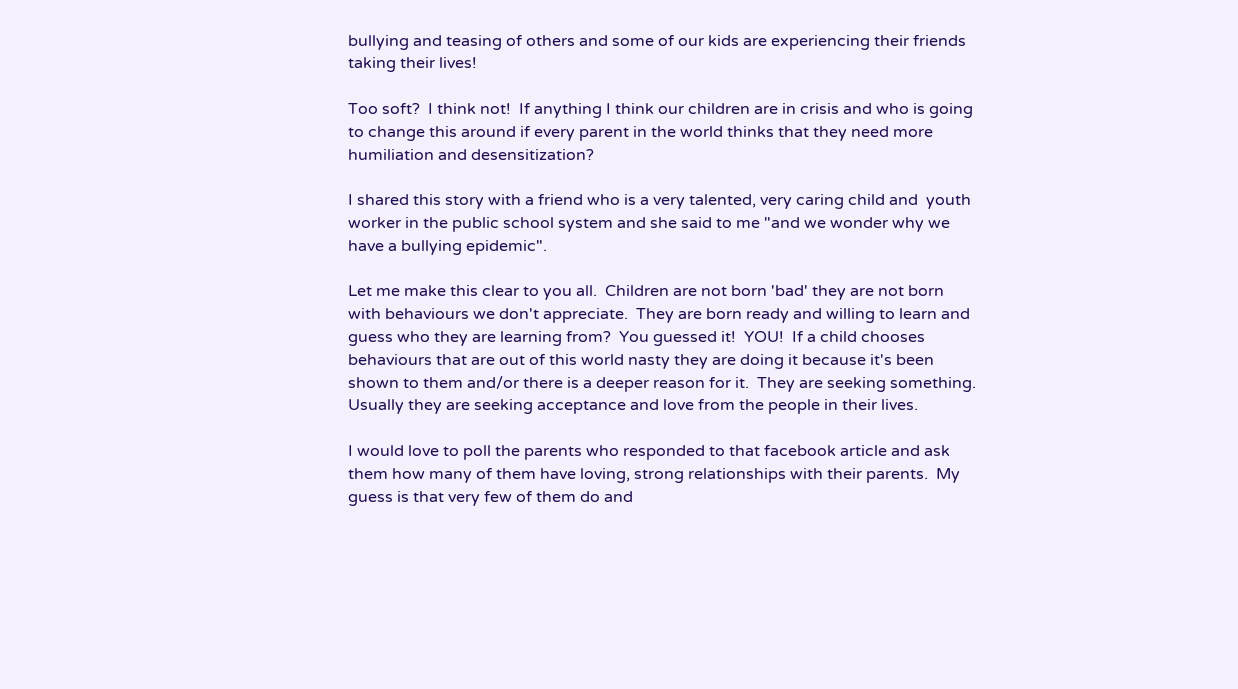bullying and teasing of others and some of our kids are experiencing their friends taking their lives!

Too soft?  I think not!  If anything I think our children are in crisis and who is going to change this around if every parent in the world thinks that they need more humiliation and desensitization?

I shared this story with a friend who is a very talented, very caring child and  youth worker in the public school system and she said to me "and we wonder why we have a bullying epidemic".

Let me make this clear to you all.  Children are not born 'bad' they are not born with behaviours we don't appreciate.  They are born ready and willing to learn and guess who they are learning from?  You guessed it!  YOU!  If a child chooses behaviours that are out of this world nasty they are doing it because it's been shown to them and/or there is a deeper reason for it.  They are seeking something.  Usually they are seeking acceptance and love from the people in their lives.

I would love to poll the parents who responded to that facebook article and ask them how many of them have loving, strong relationships with their parents.  My guess is that very few of them do and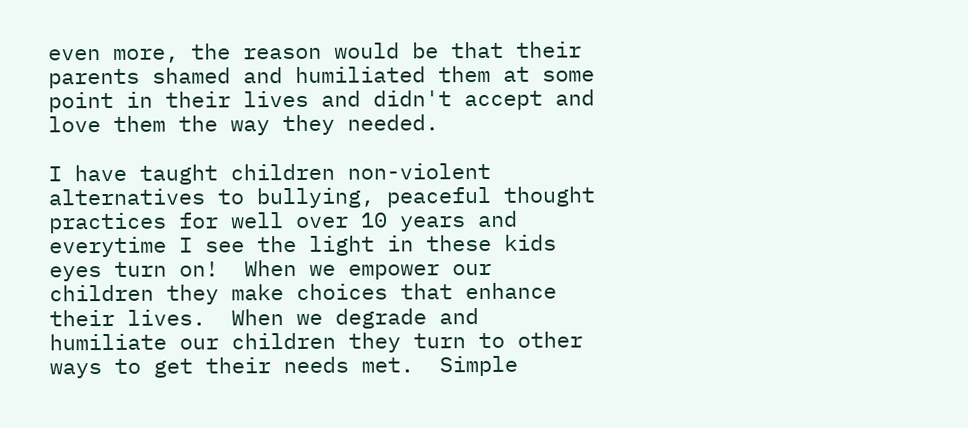even more, the reason would be that their parents shamed and humiliated them at some point in their lives and didn't accept and love them the way they needed.

I have taught children non-violent alternatives to bullying, peaceful thought practices for well over 10 years and everytime I see the light in these kids eyes turn on!  When we empower our children they make choices that enhance their lives.  When we degrade and humiliate our children they turn to other ways to get their needs met.  Simple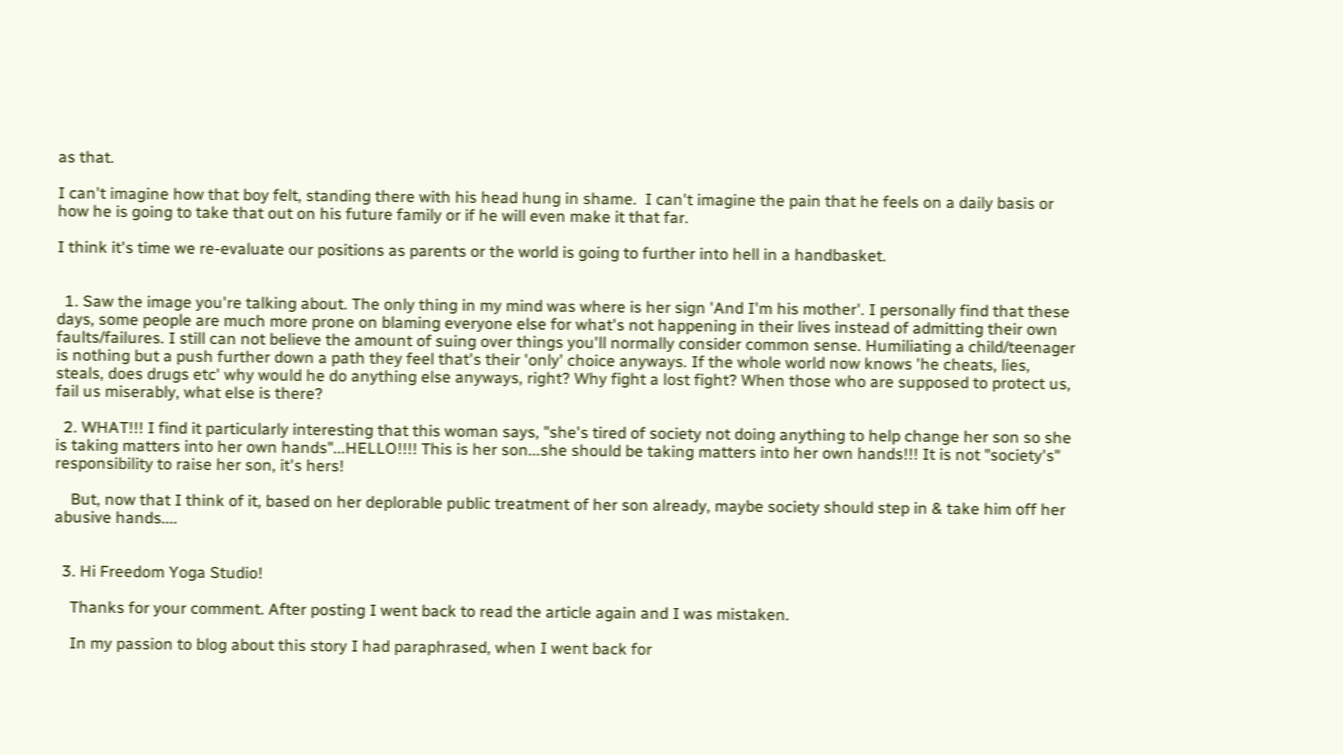as that.

I can't imagine how that boy felt, standing there with his head hung in shame.  I can't imagine the pain that he feels on a daily basis or how he is going to take that out on his future family or if he will even make it that far.

I think it's time we re-evaluate our positions as parents or the world is going to further into hell in a handbasket.


  1. Saw the image you're talking about. The only thing in my mind was where is her sign 'And I'm his mother'. I personally find that these days, some people are much more prone on blaming everyone else for what's not happening in their lives instead of admitting their own faults/failures. I still can not believe the amount of suing over things you'll normally consider common sense. Humiliating a child/teenager is nothing but a push further down a path they feel that's their 'only' choice anyways. If the whole world now knows 'he cheats, lies, steals, does drugs etc' why would he do anything else anyways, right? Why fight a lost fight? When those who are supposed to protect us, fail us miserably, what else is there?

  2. WHAT!!! I find it particularly interesting that this woman says, "she's tired of society not doing anything to help change her son so she is taking matters into her own hands"...HELLO!!!! This is her son...she should be taking matters into her own hands!!! It is not "society's" responsibility to raise her son, it's hers!

    But, now that I think of it, based on her deplorable public treatment of her son already, maybe society should step in & take him off her abusive hands....


  3. Hi Freedom Yoga Studio!

    Thanks for your comment. After posting I went back to read the article again and I was mistaken.

    In my passion to blog about this story I had paraphrased, when I went back for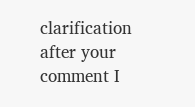clarification after your comment I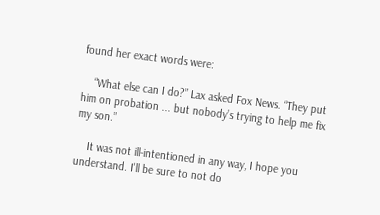found her exact words were:

    “What else can I do?” Lax asked Fox News. “They put him on probation ... but nobody’s trying to help me fix my son.”

    It was not ill-intentioned in any way, I hope you understand. I'll be sure to not do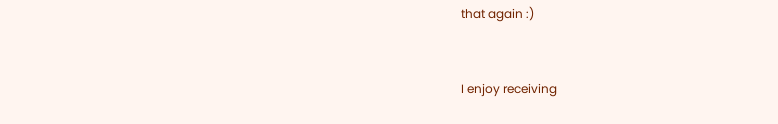that again :)


I enjoy receiving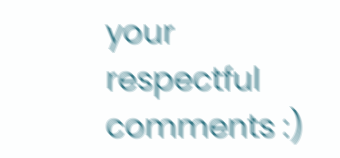your respectful comments :)